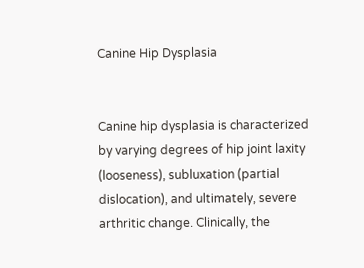Canine Hip Dysplasia


Canine hip dysplasia is characterized by varying degrees of hip joint laxity (looseness), subluxation (partial dislocation), and ultimately, severe arthritic change. Clinically, the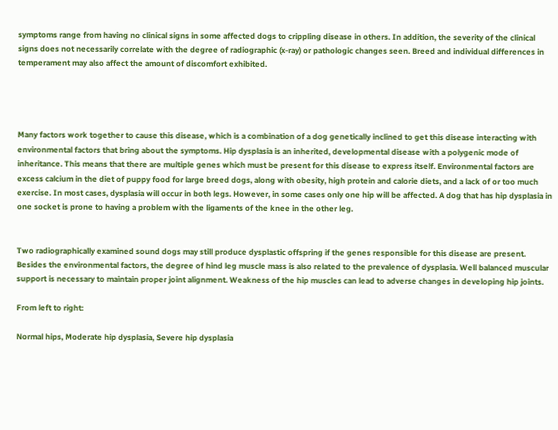symptoms range from having no clinical signs in some affected dogs to crippling disease in others. In addition, the severity of the clinical signs does not necessarily correlate with the degree of radiographic (x-ray) or pathologic changes seen. Breed and individual differences in temperament may also affect the amount of discomfort exhibited.




Many factors work together to cause this disease, which is a combination of a dog genetically inclined to get this disease interacting with environmental factors that bring about the symptoms. Hip dysplasia is an inherited, developmental disease with a polygenic mode of inheritance. This means that there are multiple genes which must be present for this disease to express itself. Environmental factors are excess calcium in the diet of puppy food for large breed dogs, along with obesity, high protein and calorie diets, and a lack of or too much exercise. In most cases, dysplasia will occur in both legs. However, in some cases only one hip will be affected. A dog that has hip dysplasia in one socket is prone to having a problem with the ligaments of the knee in the other leg.


Two radiographically examined sound dogs may still produce dysplastic offspring if the genes responsible for this disease are present. Besides the environmental factors, the degree of hind leg muscle mass is also related to the prevalence of dysplasia. Well balanced muscular support is necessary to maintain proper joint alignment. Weakness of the hip muscles can lead to adverse changes in developing hip joints.

From left to right:

Normal hips, Moderate hip dysplasia, Severe hip dysplasia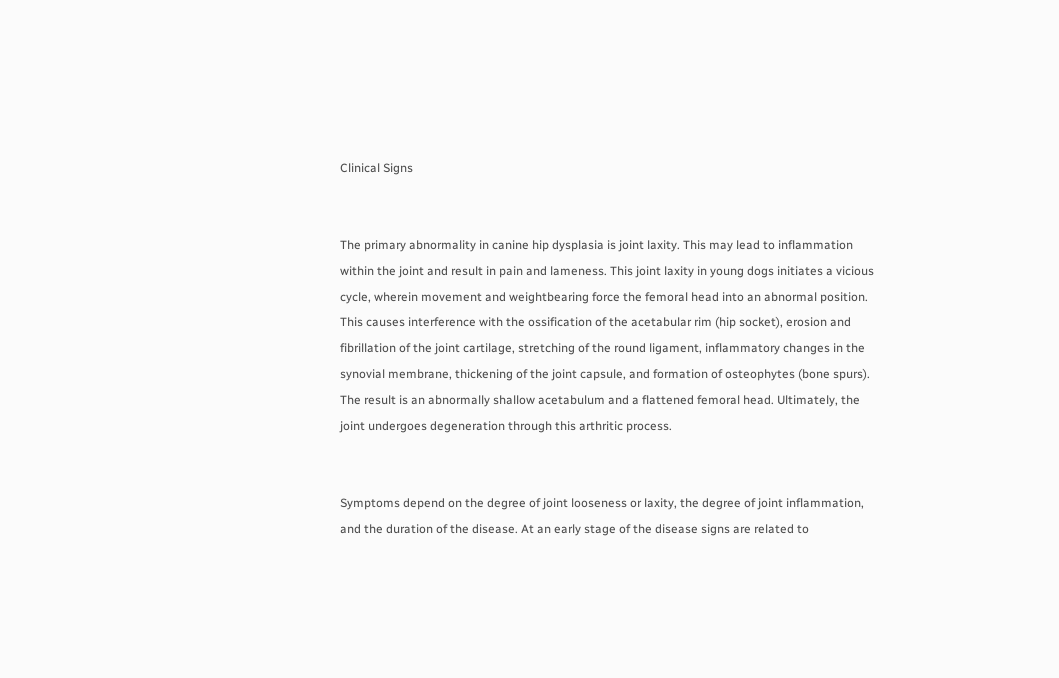Clinical Signs


The primary abnormality in canine hip dysplasia is joint laxity. This may lead to inflammation within the joint and result in pain and lameness. This joint laxity in young dogs initiates a vicious cycle, wherein movement and weightbearing force the femoral head into an abnormal position. This causes interference with the ossification of the acetabular rim (hip socket), erosion and fibrillation of the joint cartilage, stretching of the round ligament, inflammatory changes in the synovial membrane, thickening of the joint capsule, and formation of osteophytes (bone spurs). The result is an abnormally shallow acetabulum and a flattened femoral head. Ultimately, the joint undergoes degeneration through this arthritic process.


Symptoms depend on the degree of joint looseness or laxity, the degree of joint inflammation, and the duration of the disease. At an early stage of the disease signs are related to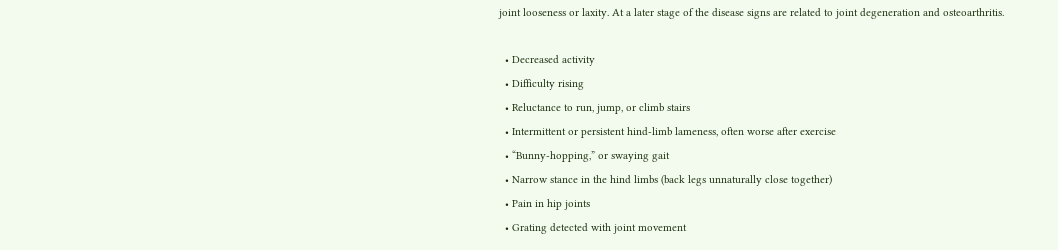joint looseness or laxity. At a later stage of the disease signs are related to joint degeneration and osteoarthritis.

  • Decreased activity
  • Difficulty rising
  • Reluctance to run, jump, or climb stairs
  • Intermittent or persistent hind-limb lameness, often worse after exercise
  • “Bunny-hopping,” or swaying gait
  • Narrow stance in the hind limbs (back legs unnaturally close together)
  • Pain in hip joints
  • Grating detected with joint movement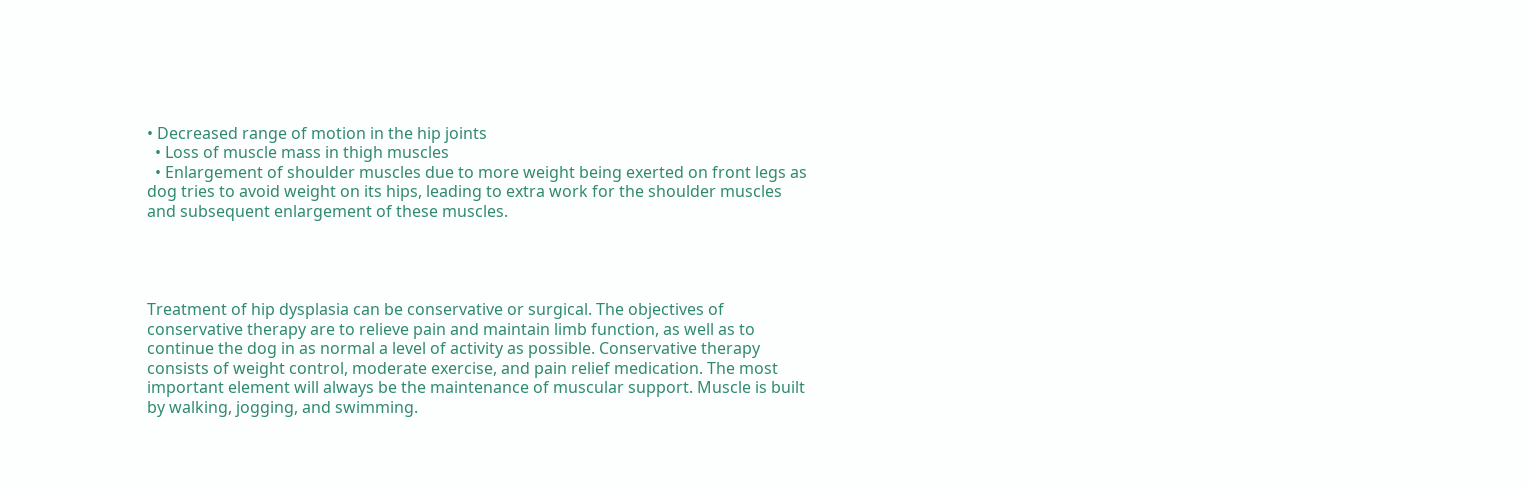• Decreased range of motion in the hip joints
  • Loss of muscle mass in thigh muscles
  • Enlargement of shoulder muscles due to more weight being exerted on front legs as dog tries to avoid weight on its hips, leading to extra work for the shoulder muscles and subsequent enlargement of these muscles.




Treatment of hip dysplasia can be conservative or surgical. The objectives of conservative therapy are to relieve pain and maintain limb function, as well as to continue the dog in as normal a level of activity as possible. Conservative therapy consists of weight control, moderate exercise, and pain relief medication. The most important element will always be the maintenance of muscular support. Muscle is built by walking, jogging, and swimming.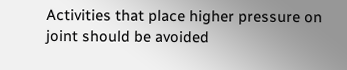Activities that place higher pressure on joint should be avoided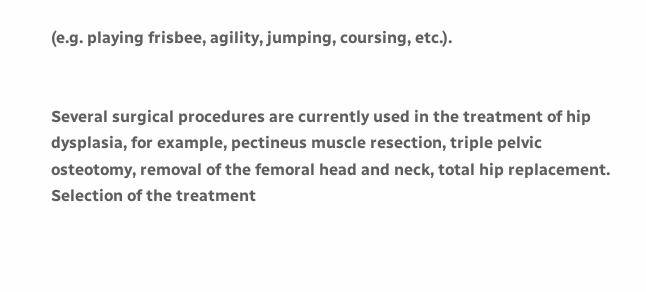(e.g. playing frisbee, agility, jumping, coursing, etc.).


Several surgical procedures are currently used in the treatment of hip dysplasia, for example, pectineus muscle resection, triple pelvic osteotomy, removal of the femoral head and neck, total hip replacement. Selection of the treatment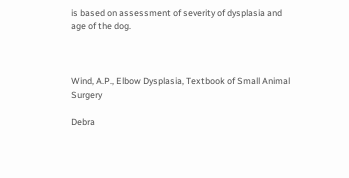is based on assessment of severity of dysplasia and age of the dog.



Wind, A.P., Elbow Dysplasia, Textbook of Small Animal Surgery

Debra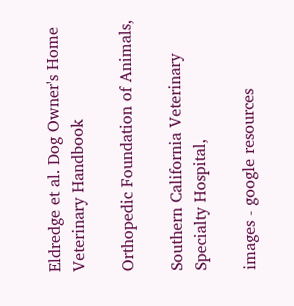Eldredge et al. Dog Owner's Home Veterinary Handbook

Orthopedic Foundation of Animals,

Southern California Veterinary Specialty Hospital,

images - google resources